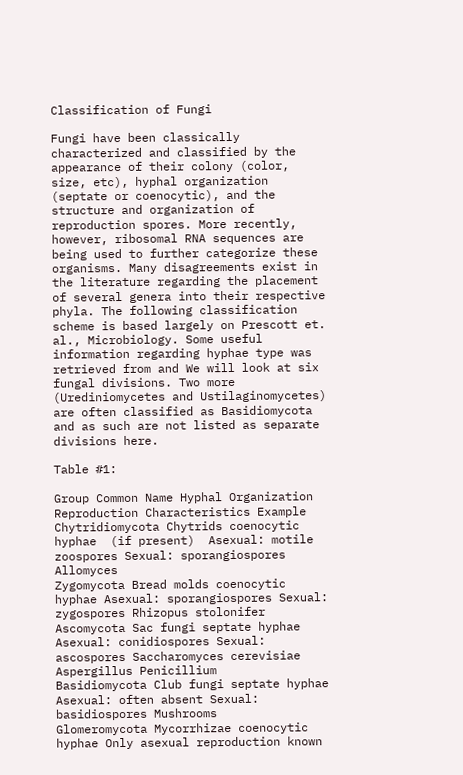Classification of Fungi

Fungi have been classically characterized and classified by the appearance of their colony (color, size, etc), hyphal organization (septate or coenocytic), and the structure and organization of reproduction spores. More recently, however, ribosomal RNA sequences are being used to further categorize these organisms. Many disagreements exist in the literature regarding the placement of several genera into their respective phyla. The following classification scheme is based largely on Prescott et. al., Microbiology. Some useful information regarding hyphae type was retrieved from and We will look at six fungal divisions. Two more (Urediniomycetes and Ustilaginomycetes) are often classified as Basidiomycota and as such are not listed as separate divisions here.

Table #1:

Group Common Name Hyphal Organization Reproduction Characteristics Example
Chytridiomycota Chytrids coenocytic hyphae  (if present)  Asexual: motile zoospores Sexual: sporangiospores Allomyces
Zygomycota Bread molds coenocytic hyphae Asexual: sporangiospores Sexual: zygospores Rhizopus stolonifer
Ascomycota Sac fungi septate hyphae Asexual: conidiospores Sexual: ascospores Saccharomyces cerevisiae Aspergillus Penicillium
Basidiomycota Club fungi septate hyphae Asexual: often absent Sexual: basidiospores Mushrooms
Glomeromycota Mycorrhizae coenocytic hyphae Only asexual reproduction known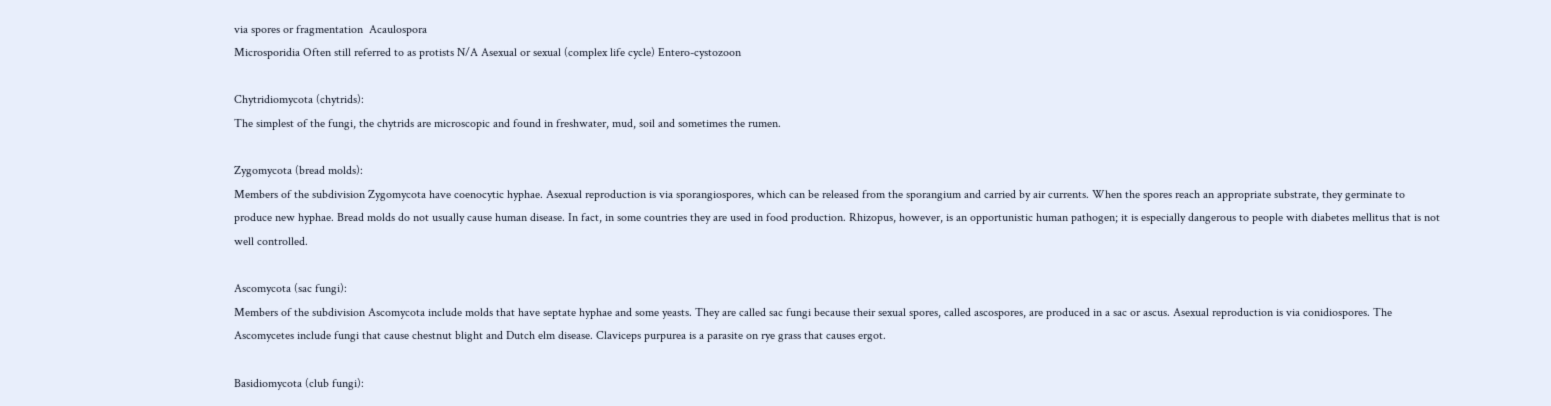via spores or fragmentation  Acaulospora
Microsporidia Often still referred to as protists N/A Asexual or sexual (complex life cycle) Entero-cystozoon

Chytridiomycota (chytrids):
The simplest of the fungi, the chytrids are microscopic and found in freshwater, mud, soil and sometimes the rumen.

Zygomycota (bread molds):
Members of the subdivision Zygomycota have coenocytic hyphae. Asexual reproduction is via sporangiospores, which can be released from the sporangium and carried by air currents. When the spores reach an appropriate substrate, they germinate to produce new hyphae. Bread molds do not usually cause human disease. In fact, in some countries they are used in food production. Rhizopus, however, is an opportunistic human pathogen; it is especially dangerous to people with diabetes mellitus that is not well controlled.

Ascomycota (sac fungi):
Members of the subdivision Ascomycota include molds that have septate hyphae and some yeasts. They are called sac fungi because their sexual spores, called ascospores, are produced in a sac or ascus. Asexual reproduction is via conidiospores. The Ascomycetes include fungi that cause chestnut blight and Dutch elm disease. Claviceps purpurea is a parasite on rye grass that causes ergot.

Basidiomycota (club fungi):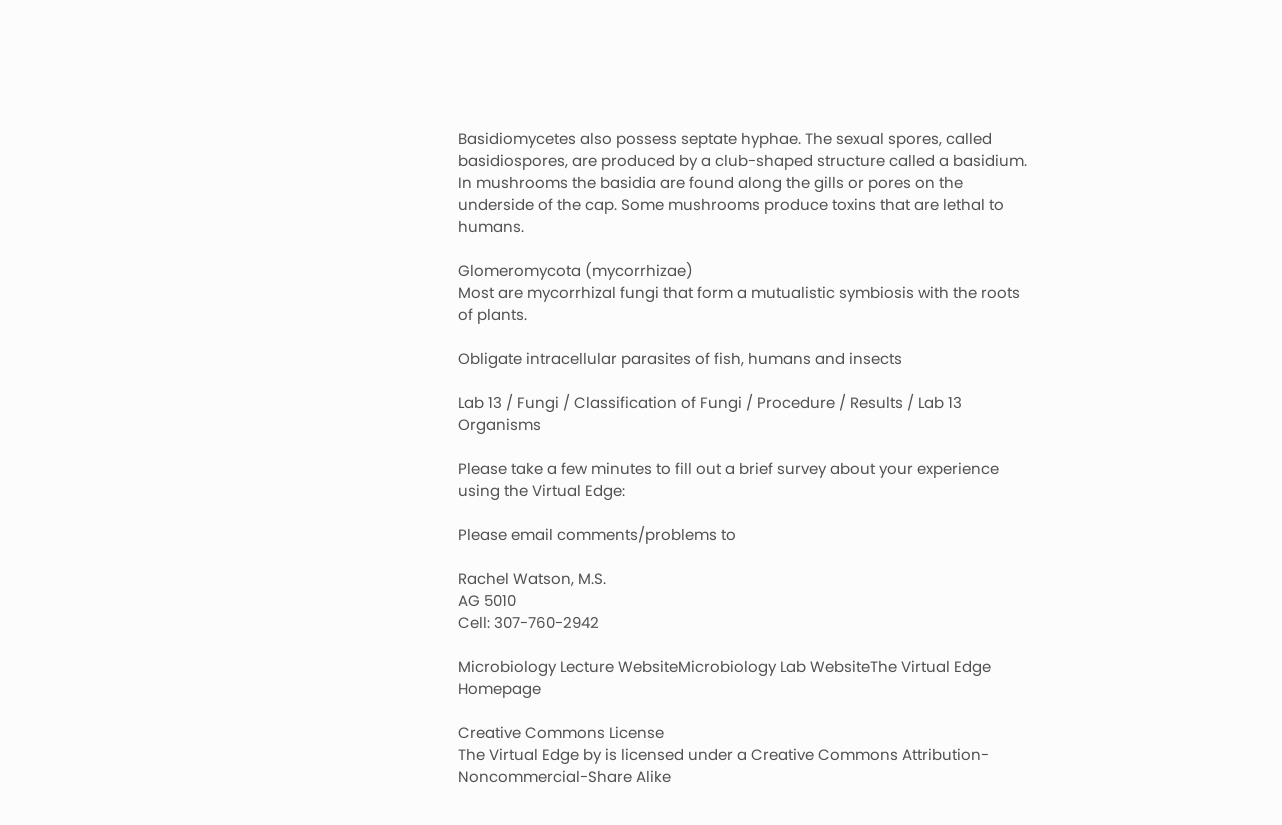Basidiomycetes also possess septate hyphae. The sexual spores, called basidiospores, are produced by a club-shaped structure called a basidium. In mushrooms the basidia are found along the gills or pores on the underside of the cap. Some mushrooms produce toxins that are lethal to humans.

Glomeromycota (mycorrhizae)
Most are mycorrhizal fungi that form a mutualistic symbiosis with the roots of plants.

Obligate intracellular parasites of fish, humans and insects

Lab 13 / Fungi / Classification of Fungi / Procedure / Results / Lab 13 Organisms

Please take a few minutes to fill out a brief survey about your experience using the Virtual Edge:

Please email comments/problems to

Rachel Watson, M.S.
AG 5010
Cell: 307-760-2942

Microbiology Lecture WebsiteMicrobiology Lab WebsiteThe Virtual Edge Homepage

Creative Commons License
The Virtual Edge by is licensed under a Creative Commons Attribution-Noncommercial-Share Alike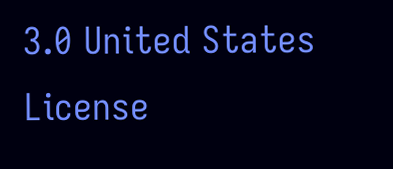3.0 United States License